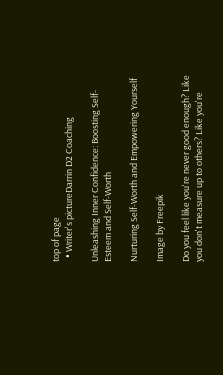top of page
  • Writer's pictureDarrin D2 Coaching

Unleashing Inner Confidence: Boosting Self-Esteem and Self-Worth

Nurturing Self-Worth and Empowering Yourself

Image by Freepik

Do you feel like you're never good enough? Like you don't measure up to others? Like you're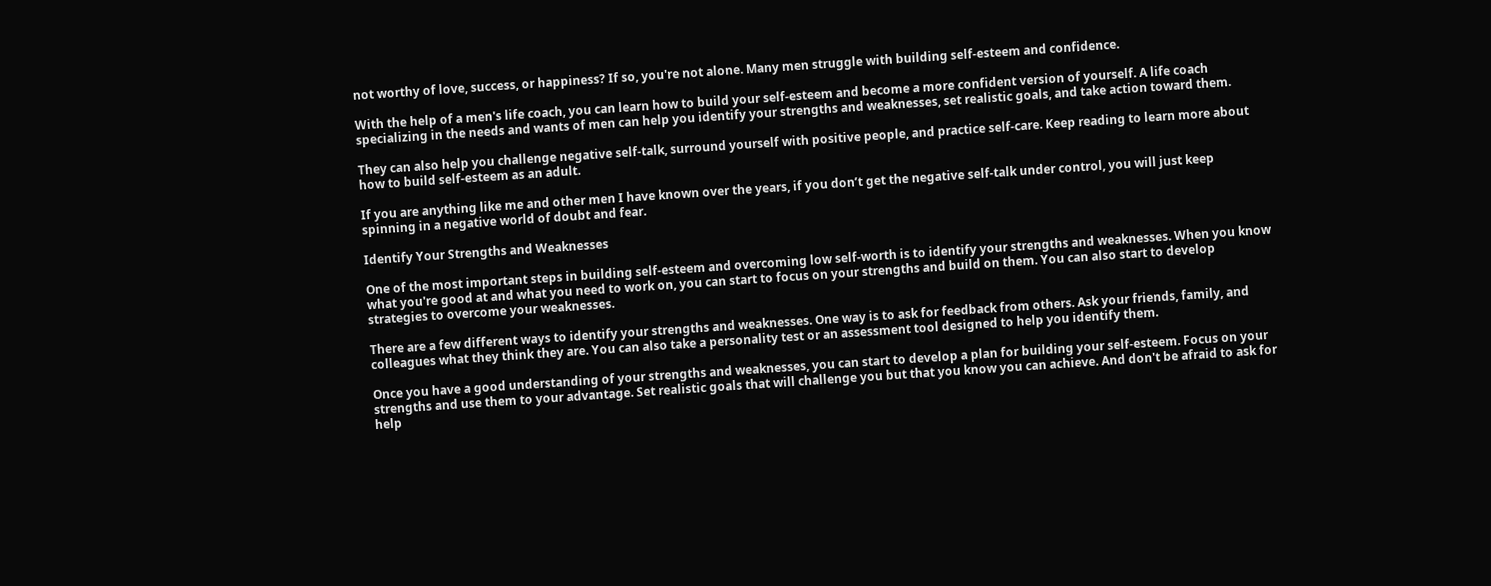not worthy of love, success, or happiness? If so, you're not alone. Many men struggle with building self-esteem and confidence.

With the help of a men's life coach, you can learn how to build your self-esteem and become a more confident version of yourself. A life coach specializing in the needs and wants of men can help you identify your strengths and weaknesses, set realistic goals, and take action toward them.

They can also help you challenge negative self-talk, surround yourself with positive people, and practice self-care. Keep reading to learn more about how to build self-esteem as an adult.

If you are anything like me and other men I have known over the years, if you don’t get the negative self-talk under control, you will just keep spinning in a negative world of doubt and fear.

Identify Your Strengths and Weaknesses

One of the most important steps in building self-esteem and overcoming low self-worth is to identify your strengths and weaknesses. When you know what you're good at and what you need to work on, you can start to focus on your strengths and build on them. You can also start to develop strategies to overcome your weaknesses.

There are a few different ways to identify your strengths and weaknesses. One way is to ask for feedback from others. Ask your friends, family, and colleagues what they think they are. You can also take a personality test or an assessment tool designed to help you identify them.

Once you have a good understanding of your strengths and weaknesses, you can start to develop a plan for building your self-esteem. Focus on your strengths and use them to your advantage. Set realistic goals that will challenge you but that you know you can achieve. And don't be afraid to ask for help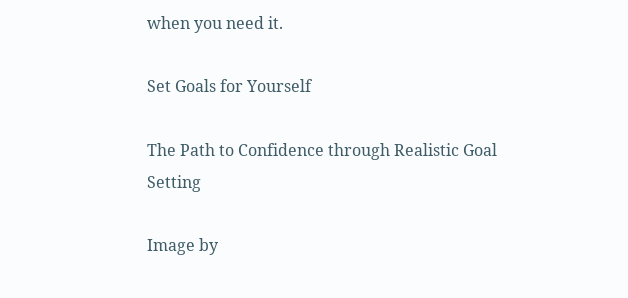when you need it.

Set Goals for Yourself

The Path to Confidence through Realistic Goal Setting

Image by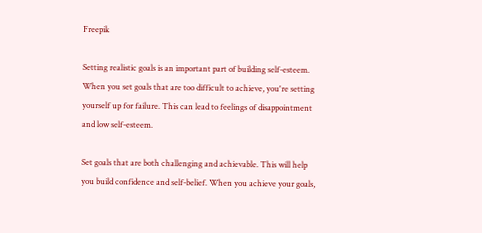Freepik

Setting realistic goals is an important part of building self-esteem. When you set goals that are too difficult to achieve, you're setting yourself up for failure. This can lead to feelings of disappointment and low self-esteem.

Set goals that are both challenging and achievable. This will help you build confidence and self-belief. When you achieve your goals,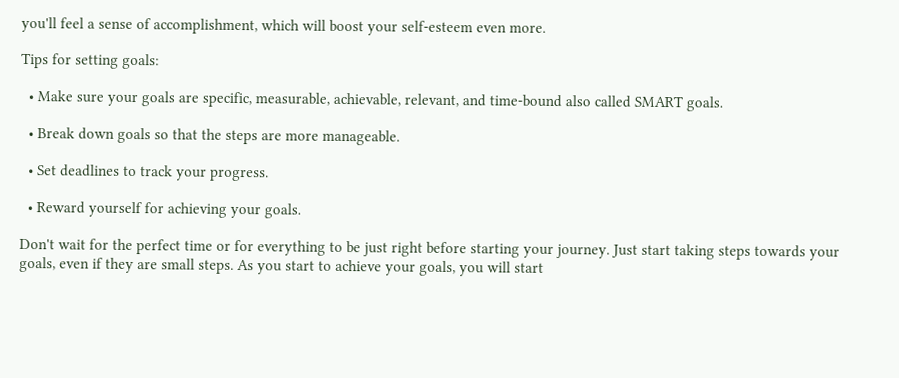you'll feel a sense of accomplishment, which will boost your self-esteem even more.

Tips for setting goals:

  • Make sure your goals are specific, measurable, achievable, relevant, and time-bound also called SMART goals.

  • Break down goals so that the steps are more manageable.

  • Set deadlines to track your progress.

  • Reward yourself for achieving your goals.

Don't wait for the perfect time or for everything to be just right before starting your journey. Just start taking steps towards your goals, even if they are small steps. As you start to achieve your goals, you will start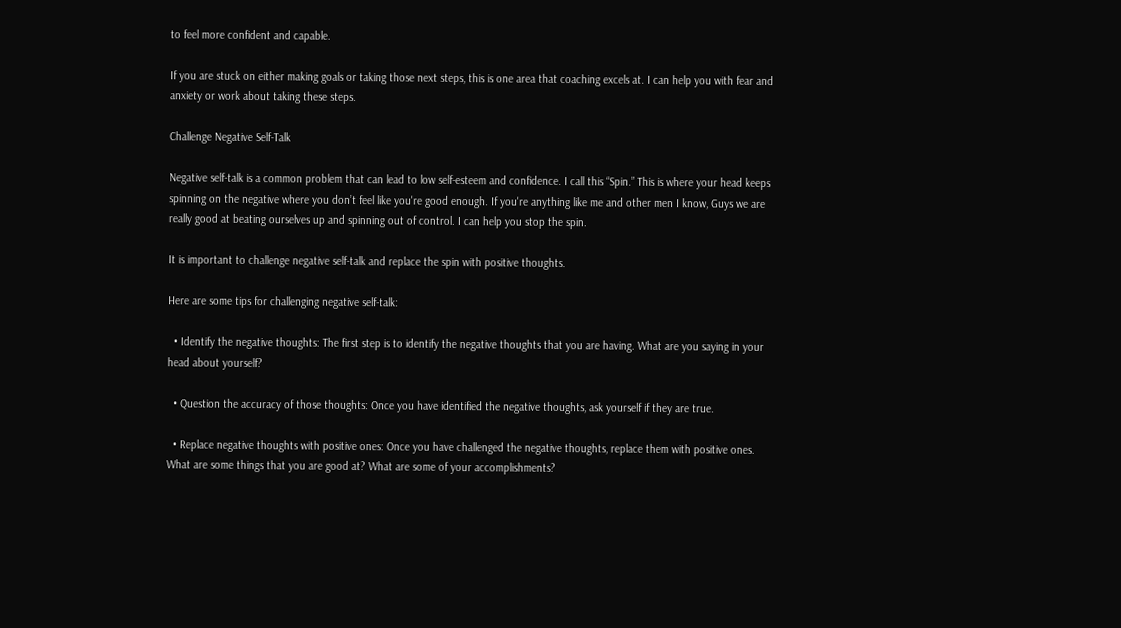to feel more confident and capable.

If you are stuck on either making goals or taking those next steps, this is one area that coaching excels at. I can help you with fear and anxiety or work about taking these steps.

Challenge Negative Self-Talk

Negative self-talk is a common problem that can lead to low self-esteem and confidence. I call this “Spin.” This is where your head keeps spinning on the negative where you don’t feel like you're good enough. If you're anything like me and other men I know, Guys we are really good at beating ourselves up and spinning out of control. I can help you stop the spin.

It is important to challenge negative self-talk and replace the spin with positive thoughts.

Here are some tips for challenging negative self-talk:

  • Identify the negative thoughts: The first step is to identify the negative thoughts that you are having. What are you saying in your head about yourself?

  • Question the accuracy of those thoughts: Once you have identified the negative thoughts, ask yourself if they are true.

  • Replace negative thoughts with positive ones: Once you have challenged the negative thoughts, replace them with positive ones. What are some things that you are good at? What are some of your accomplishments?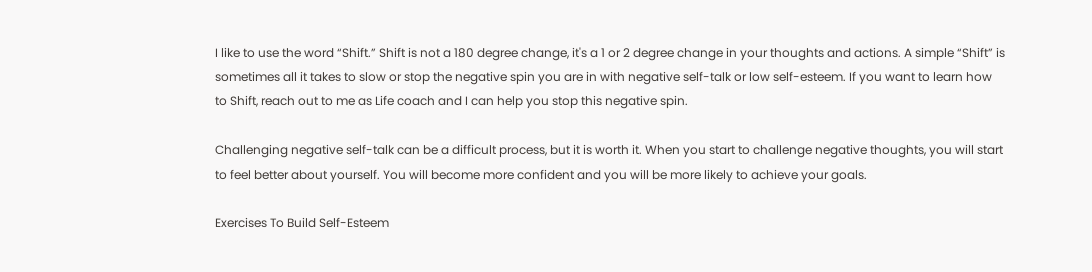I like to use the word “Shift.” Shift is not a 180 degree change, it's a 1 or 2 degree change in your thoughts and actions. A simple “Shift” is sometimes all it takes to slow or stop the negative spin you are in with negative self-talk or low self-esteem. If you want to learn how to Shift, reach out to me as Life coach and I can help you stop this negative spin.

Challenging negative self-talk can be a difficult process, but it is worth it. When you start to challenge negative thoughts, you will start to feel better about yourself. You will become more confident and you will be more likely to achieve your goals.

Exercises To Build Self-Esteem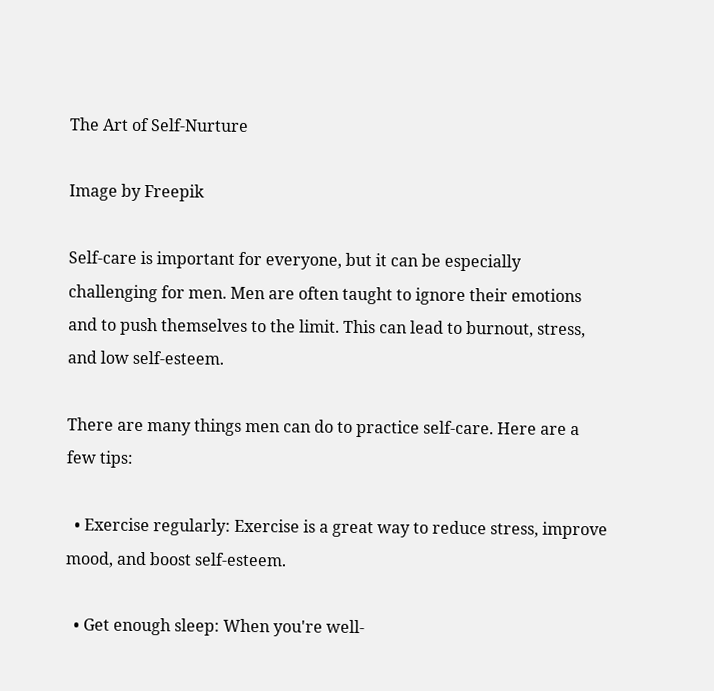The Art of Self-Nurture

Image by Freepik

Self-care is important for everyone, but it can be especially challenging for men. Men are often taught to ignore their emotions and to push themselves to the limit. This can lead to burnout, stress, and low self-esteem.

There are many things men can do to practice self-care. Here are a few tips:

  • Exercise regularly: Exercise is a great way to reduce stress, improve mood, and boost self-esteem.

  • Get enough sleep: When you're well-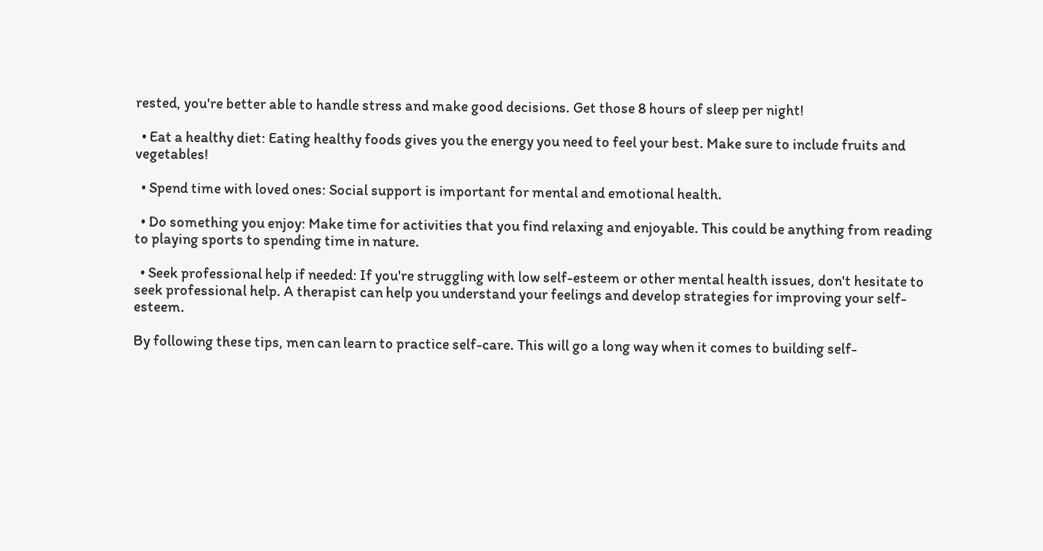rested, you're better able to handle stress and make good decisions. Get those 8 hours of sleep per night!

  • Eat a healthy diet: Eating healthy foods gives you the energy you need to feel your best. Make sure to include fruits and vegetables!

  • Spend time with loved ones: Social support is important for mental and emotional health.

  • Do something you enjoy: Make time for activities that you find relaxing and enjoyable. This could be anything from reading to playing sports to spending time in nature.

  • Seek professional help if needed: If you're struggling with low self-esteem or other mental health issues, don't hesitate to seek professional help. A therapist can help you understand your feelings and develop strategies for improving your self-esteem.

By following these tips, men can learn to practice self-care. This will go a long way when it comes to building self-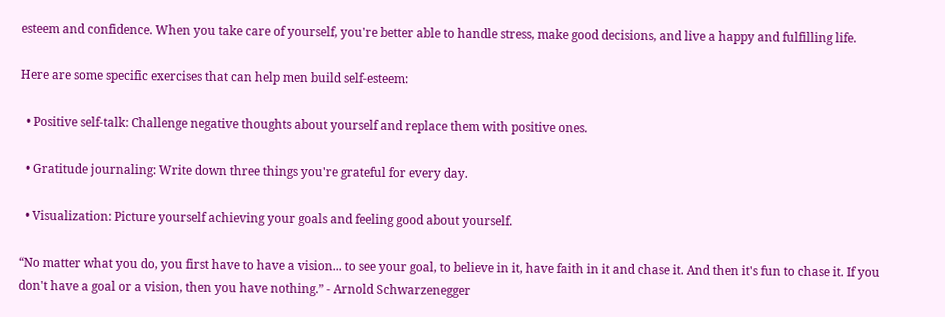esteem and confidence. When you take care of yourself, you're better able to handle stress, make good decisions, and live a happy and fulfilling life.

Here are some specific exercises that can help men build self-esteem:

  • Positive self-talk: Challenge negative thoughts about yourself and replace them with positive ones.

  • Gratitude journaling: Write down three things you're grateful for every day.

  • Visualization: Picture yourself achieving your goals and feeling good about yourself.

“No matter what you do, you first have to have a vision... to see your goal, to believe in it, have faith in it and chase it. And then it's fun to chase it. If you don't have a goal or a vision, then you have nothing.” - Arnold Schwarzenegger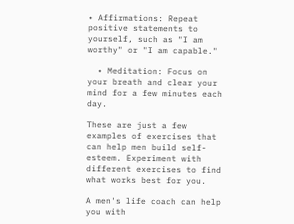• Affirmations: Repeat positive statements to yourself, such as "I am worthy" or "I am capable."

  • Meditation: Focus on your breath and clear your mind for a few minutes each day.

These are just a few examples of exercises that can help men build self-esteem. Experiment with different exercises to find what works best for you.

A men's life coach can help you with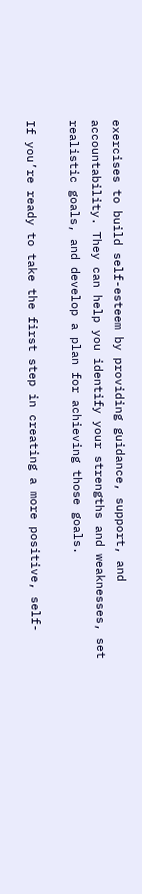exercises to build self-esteem by providing guidance, support, and accountability. They can help you identify your strengths and weaknesses, set realistic goals, and develop a plan for achieving those goals.

If you’re ready to take the first step in creating a more positive, self-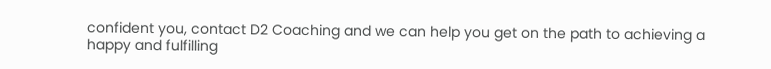confident you, contact D2 Coaching and we can help you get on the path to achieving a happy and fulfilling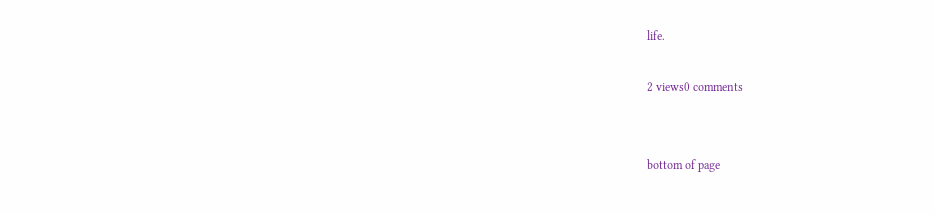life.

2 views0 comments


bottom of page